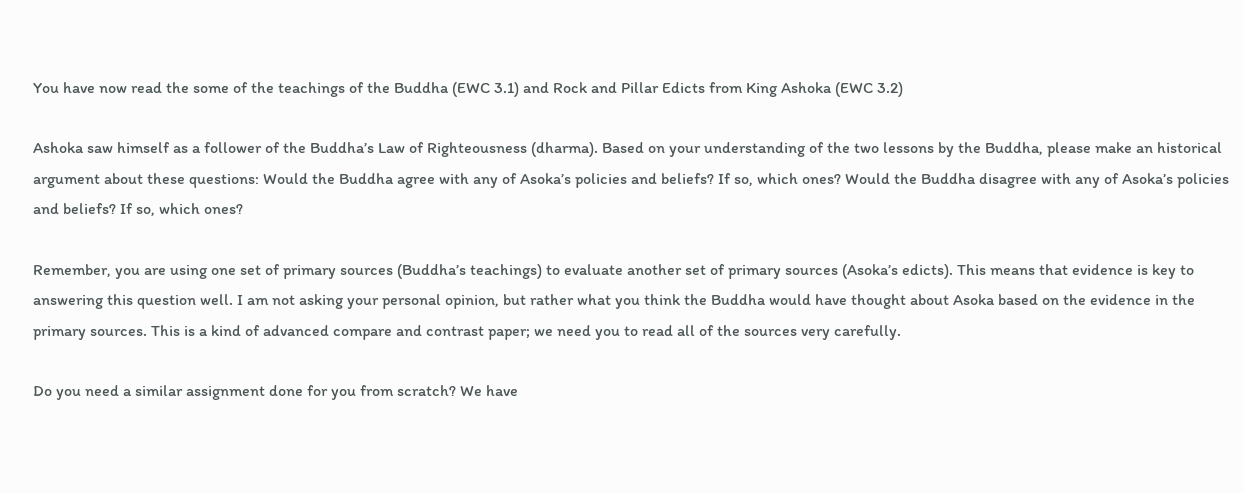You have now read the some of the teachings of the Buddha (EWC 3.1) and Rock and Pillar Edicts from King Ashoka (EWC 3.2)

Ashoka saw himself as a follower of the Buddha’s Law of Righteousness (dharma). Based on your understanding of the two lessons by the Buddha, please make an historical argument about these questions: Would the Buddha agree with any of Asoka’s policies and beliefs? If so, which ones? Would the Buddha disagree with any of Asoka’s policies and beliefs? If so, which ones?

Remember, you are using one set of primary sources (Buddha’s teachings) to evaluate another set of primary sources (Asoka’s edicts). This means that evidence is key to answering this question well. I am not asking your personal opinion, but rather what you think the Buddha would have thought about Asoka based on the evidence in the primary sources. This is a kind of advanced compare and contrast paper; we need you to read all of the sources very carefully.

Do you need a similar assignment done for you from scratch? We have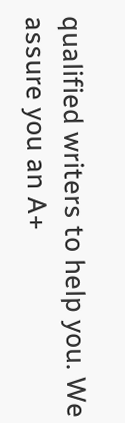qualified writers to help you. We assure you an A+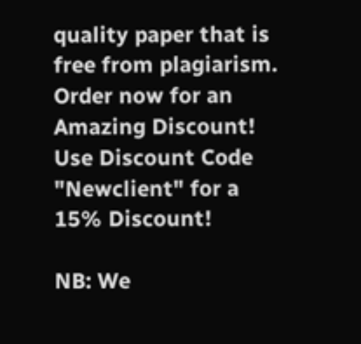quality paper that is free from plagiarism. Order now for an Amazing Discount!
Use Discount Code "Newclient" for a 15% Discount!

NB: We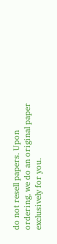do not resell papers. Upon ordering, we do an original paper exclusively for you.